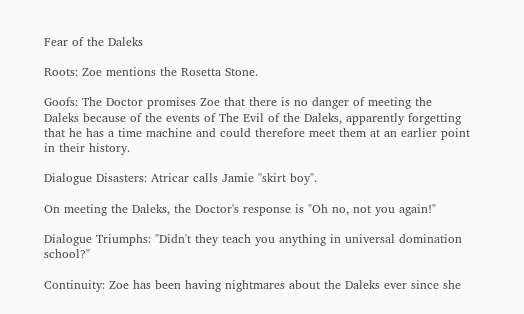Fear of the Daleks

Roots: Zoe mentions the Rosetta Stone.

Goofs: The Doctor promises Zoe that there is no danger of meeting the Daleks because of the events of The Evil of the Daleks, apparently forgetting that he has a time machine and could therefore meet them at an earlier point in their history.

Dialogue Disasters: Atricar calls Jamie "skirt boy".

On meeting the Daleks, the Doctor's response is "Oh no, not you again!"

Dialogue Triumphs: "Didn't they teach you anything in universal domination school?"

Continuity: Zoe has been having nightmares about the Daleks ever since she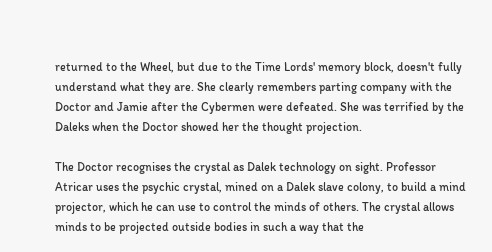returned to the Wheel, but due to the Time Lords' memory block, doesn't fully understand what they are. She clearly remembers parting company with the Doctor and Jamie after the Cybermen were defeated. She was terrified by the Daleks when the Doctor showed her the thought projection.

The Doctor recognises the crystal as Dalek technology on sight. Professor Atricar uses the psychic crystal, mined on a Dalek slave colony, to build a mind projector, which he can use to control the minds of others. The crystal allows minds to be projected outside bodies in such a way that the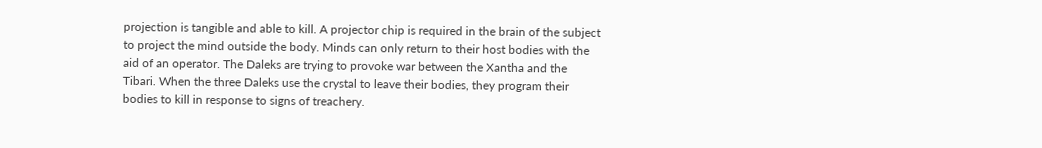projection is tangible and able to kill. A projector chip is required in the brain of the subject to project the mind outside the body. Minds can only return to their host bodies with the aid of an operator. The Daleks are trying to provoke war between the Xantha and the Tibari. When the three Daleks use the crystal to leave their bodies, they program their bodies to kill in response to signs of treachery.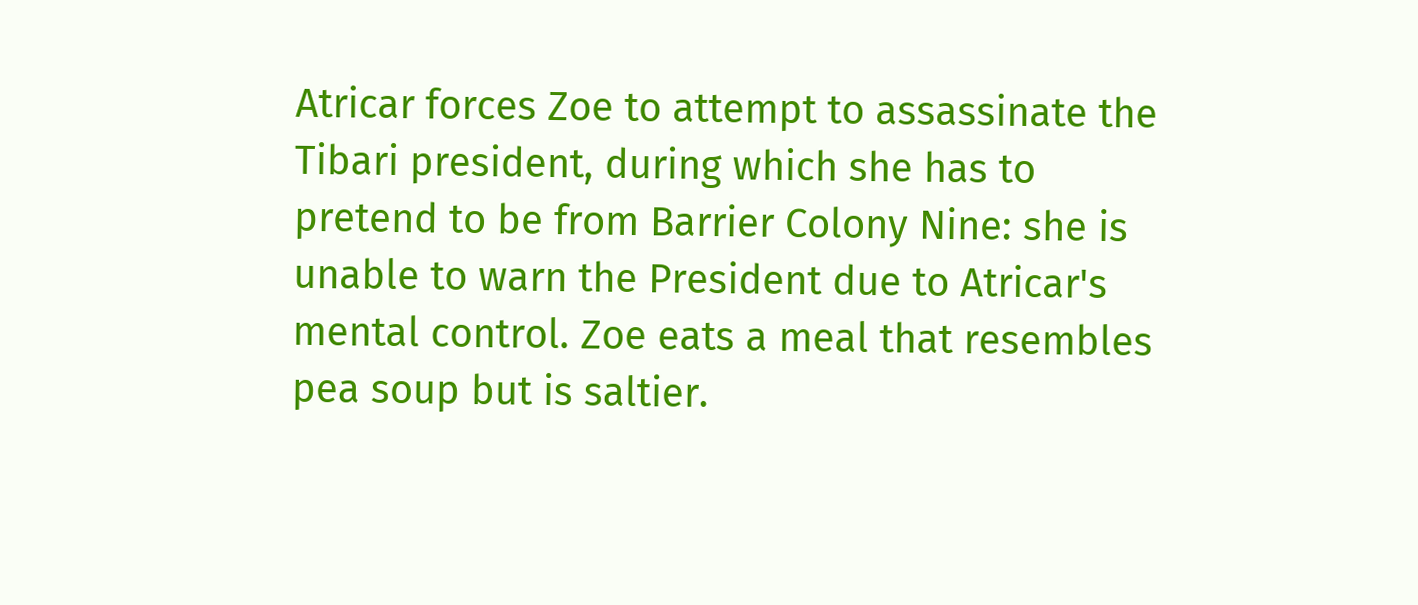Atricar forces Zoe to attempt to assassinate the Tibari president, during which she has to pretend to be from Barrier Colony Nine: she is unable to warn the President due to Atricar's mental control. Zoe eats a meal that resembles pea soup but is saltier.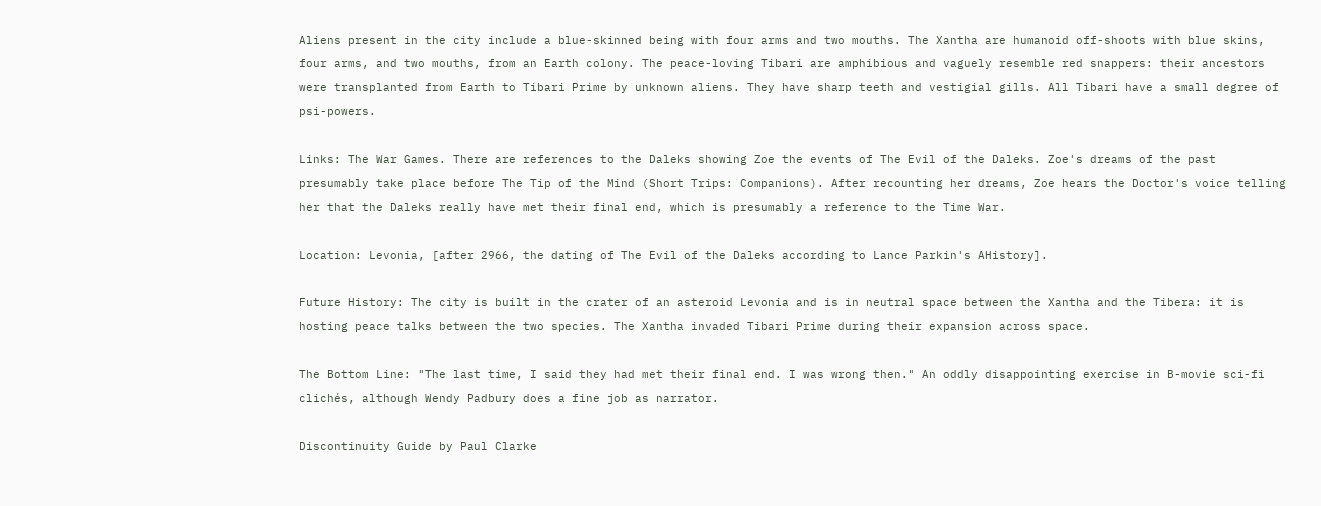Aliens present in the city include a blue-skinned being with four arms and two mouths. The Xantha are humanoid off-shoots with blue skins, four arms, and two mouths, from an Earth colony. The peace-loving Tibari are amphibious and vaguely resemble red snappers: their ancestors were transplanted from Earth to Tibari Prime by unknown aliens. They have sharp teeth and vestigial gills. All Tibari have a small degree of psi-powers.

Links: The War Games. There are references to the Daleks showing Zoe the events of The Evil of the Daleks. Zoe's dreams of the past presumably take place before The Tip of the Mind (Short Trips: Companions). After recounting her dreams, Zoe hears the Doctor's voice telling her that the Daleks really have met their final end, which is presumably a reference to the Time War.

Location: Levonia, [after 2966, the dating of The Evil of the Daleks according to Lance Parkin's AHistory].

Future History: The city is built in the crater of an asteroid Levonia and is in neutral space between the Xantha and the Tibera: it is hosting peace talks between the two species. The Xantha invaded Tibari Prime during their expansion across space.

The Bottom Line: "The last time, I said they had met their final end. I was wrong then." An oddly disappointing exercise in B-movie sci-fi clichés, although Wendy Padbury does a fine job as narrator.

Discontinuity Guide by Paul Clarke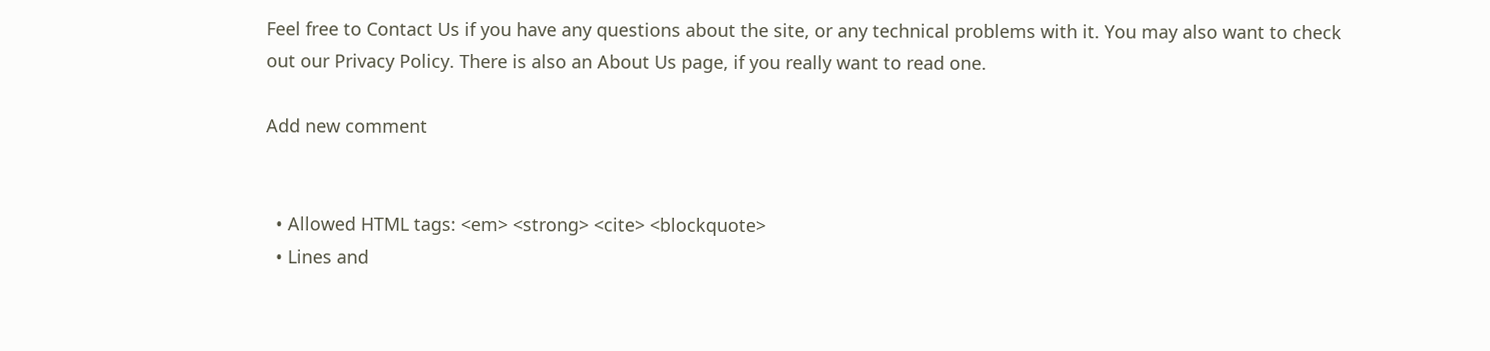Feel free to Contact Us if you have any questions about the site, or any technical problems with it. You may also want to check out our Privacy Policy. There is also an About Us page, if you really want to read one.

Add new comment


  • Allowed HTML tags: <em> <strong> <cite> <blockquote>
  • Lines and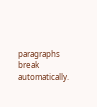paragraphs break automatically.